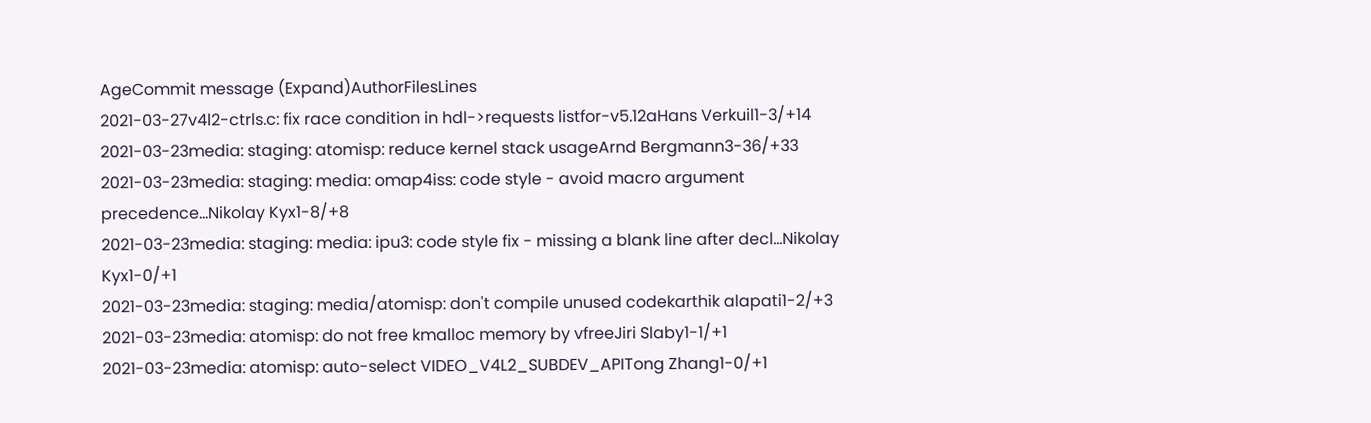AgeCommit message (Expand)AuthorFilesLines
2021-03-27v4l2-ctrls.c: fix race condition in hdl->requests listfor-v5.12aHans Verkuil1-3/+14
2021-03-23media: staging: atomisp: reduce kernel stack usageArnd Bergmann3-36/+33
2021-03-23media: staging: media: omap4iss: code style - avoid macro argument precedence...Nikolay Kyx1-8/+8
2021-03-23media: staging: media: ipu3: code style fix - missing a blank line after decl...Nikolay Kyx1-0/+1
2021-03-23media: staging: media/atomisp: don't compile unused codekarthik alapati1-2/+3
2021-03-23media: atomisp: do not free kmalloc memory by vfreeJiri Slaby1-1/+1
2021-03-23media: atomisp: auto-select VIDEO_V4L2_SUBDEV_APITong Zhang1-0/+1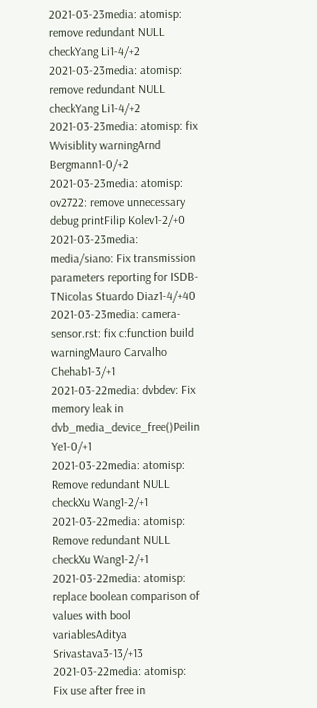2021-03-23media: atomisp: remove redundant NULL checkYang Li1-4/+2
2021-03-23media: atomisp: remove redundant NULL checkYang Li1-4/+2
2021-03-23media: atomisp: fix Wvisiblity warningArnd Bergmann1-0/+2
2021-03-23media: atomisp: ov2722: remove unnecessary debug printFilip Kolev1-2/+0
2021-03-23media: media/siano: Fix transmission parameters reporting for ISDB-TNicolas Stuardo Diaz1-4/+40
2021-03-23media: camera-sensor.rst: fix c:function build warningMauro Carvalho Chehab1-3/+1
2021-03-22media: dvbdev: Fix memory leak in dvb_media_device_free()Peilin Ye1-0/+1
2021-03-22media: atomisp: Remove redundant NULL checkXu Wang1-2/+1
2021-03-22media: atomisp: Remove redundant NULL checkXu Wang1-2/+1
2021-03-22media: atomisp: replace boolean comparison of values with bool variablesAditya Srivastava3-13/+13
2021-03-22media: atomisp: Fix use after free in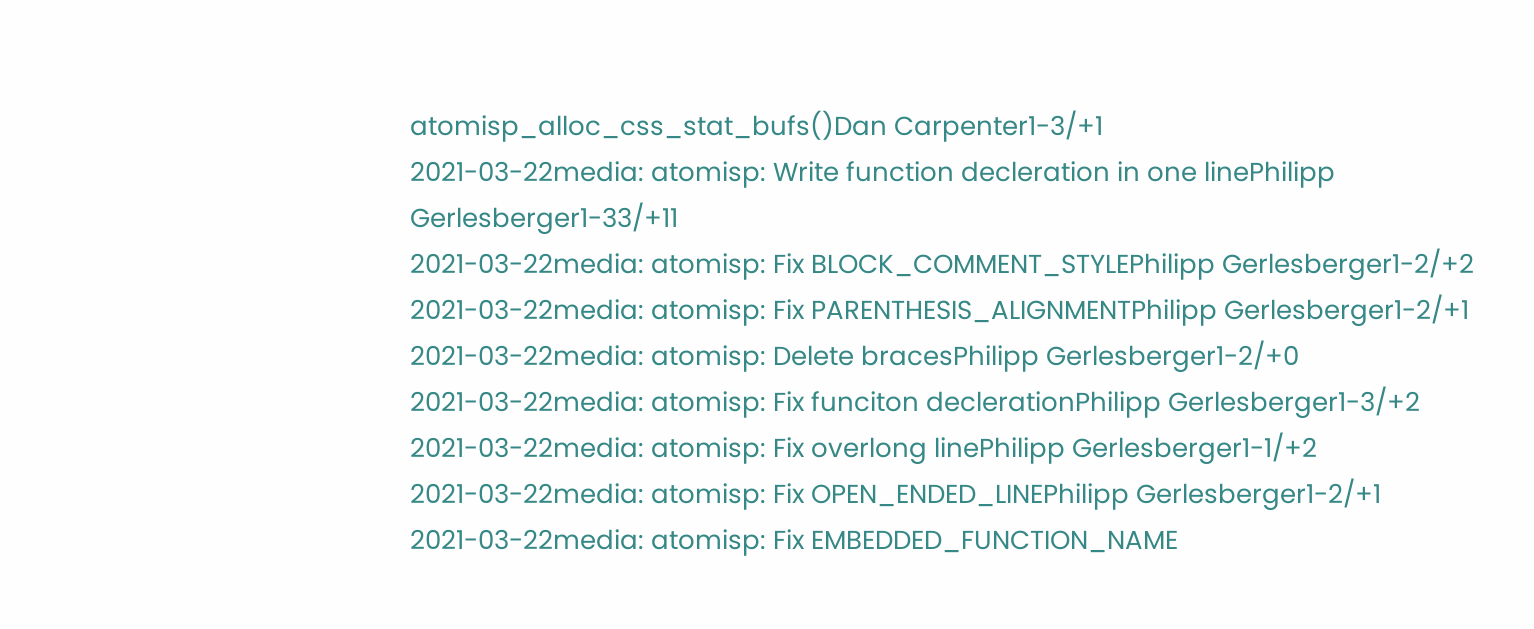atomisp_alloc_css_stat_bufs()Dan Carpenter1-3/+1
2021-03-22media: atomisp: Write function decleration in one linePhilipp Gerlesberger1-33/+11
2021-03-22media: atomisp: Fix BLOCK_COMMENT_STYLEPhilipp Gerlesberger1-2/+2
2021-03-22media: atomisp: Fix PARENTHESIS_ALIGNMENTPhilipp Gerlesberger1-2/+1
2021-03-22media: atomisp: Delete bracesPhilipp Gerlesberger1-2/+0
2021-03-22media: atomisp: Fix funciton declerationPhilipp Gerlesberger1-3/+2
2021-03-22media: atomisp: Fix overlong linePhilipp Gerlesberger1-1/+2
2021-03-22media: atomisp: Fix OPEN_ENDED_LINEPhilipp Gerlesberger1-2/+1
2021-03-22media: atomisp: Fix EMBEDDED_FUNCTION_NAME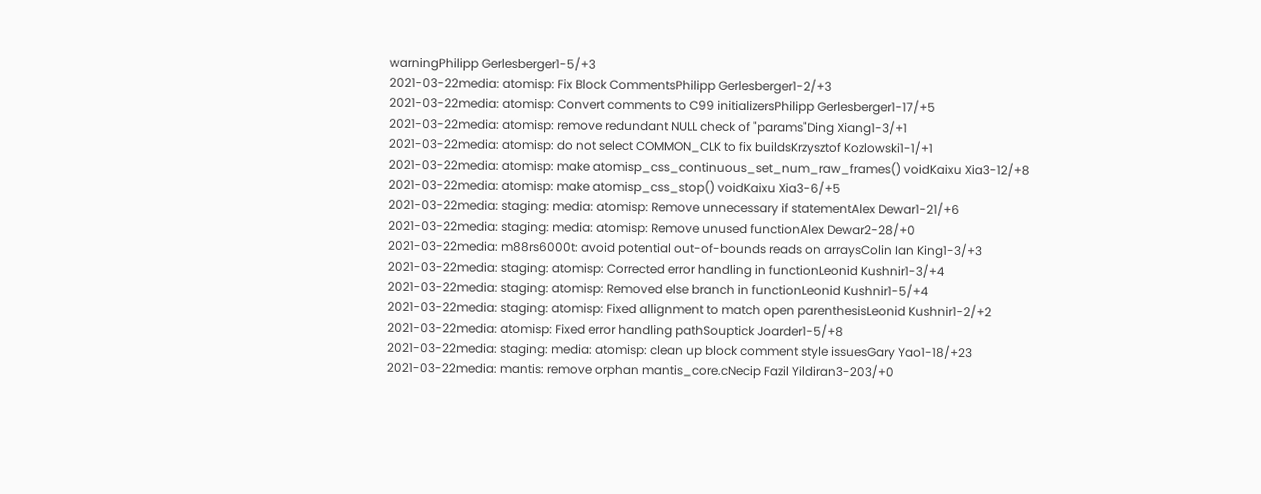warningPhilipp Gerlesberger1-5/+3
2021-03-22media: atomisp: Fix Block CommentsPhilipp Gerlesberger1-2/+3
2021-03-22media: atomisp: Convert comments to C99 initializersPhilipp Gerlesberger1-17/+5
2021-03-22media: atomisp: remove redundant NULL check of "params"Ding Xiang1-3/+1
2021-03-22media: atomisp: do not select COMMON_CLK to fix buildsKrzysztof Kozlowski1-1/+1
2021-03-22media: atomisp: make atomisp_css_continuous_set_num_raw_frames() voidKaixu Xia3-12/+8
2021-03-22media: atomisp: make atomisp_css_stop() voidKaixu Xia3-6/+5
2021-03-22media: staging: media: atomisp: Remove unnecessary if statementAlex Dewar1-21/+6
2021-03-22media: staging: media: atomisp: Remove unused functionAlex Dewar2-28/+0
2021-03-22media: m88rs6000t: avoid potential out-of-bounds reads on arraysColin Ian King1-3/+3
2021-03-22media: staging: atomisp: Corrected error handling in functionLeonid Kushnir1-3/+4
2021-03-22media: staging: atomisp: Removed else branch in functionLeonid Kushnir1-5/+4
2021-03-22media: staging: atomisp: Fixed allignment to match open parenthesisLeonid Kushnir1-2/+2
2021-03-22media: atomisp: Fixed error handling pathSouptick Joarder1-5/+8
2021-03-22media: staging: media: atomisp: clean up block comment style issuesGary Yao1-18/+23
2021-03-22media: mantis: remove orphan mantis_core.cNecip Fazil Yildiran3-203/+0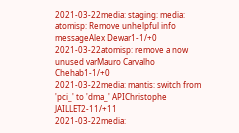2021-03-22media: staging: media: atomisp: Remove unhelpful info messageAlex Dewar1-1/+0
2021-03-22atomisp: remove a now unused varMauro Carvalho Chehab1-1/+0
2021-03-22media: mantis: switch from 'pci_' to 'dma_' APIChristophe JAILLET2-11/+11
2021-03-22media: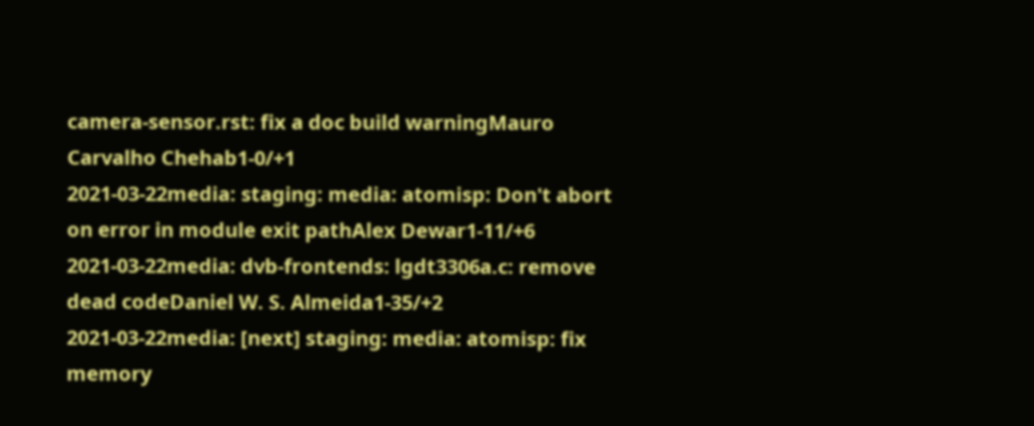camera-sensor.rst: fix a doc build warningMauro Carvalho Chehab1-0/+1
2021-03-22media: staging: media: atomisp: Don't abort on error in module exit pathAlex Dewar1-11/+6
2021-03-22media: dvb-frontends: lgdt3306a.c: remove dead codeDaniel W. S. Almeida1-35/+2
2021-03-22media: [next] staging: media: atomisp: fix memory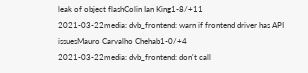leak of object flashColin Ian King1-8/+11
2021-03-22media: dvb_frontend: warn if frontend driver has API issuesMauro Carvalho Chehab1-0/+4
2021-03-22media: dvb_frontend: don't call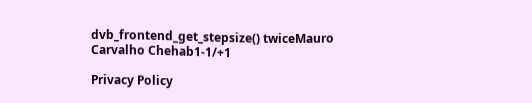dvb_frontend_get_stepsize() twiceMauro Carvalho Chehab1-1/+1

Privacy Policy